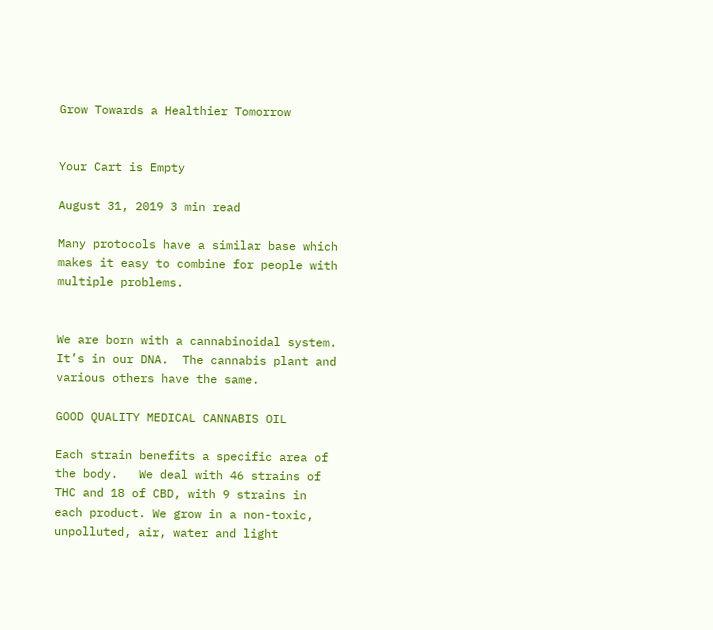Grow Towards a Healthier Tomorrow


Your Cart is Empty

August 31, 2019 3 min read

Many protocols have a similar base which makes it easy to combine for people with multiple problems.


We are born with a cannabinoidal system.  It’s in our DNA.  The cannabis plant and various others have the same.

GOOD QUALITY MEDICAL CANNABIS OIL

Each strain benefits a specific area of the body.   We deal with 46 strains of THC and 18 of CBD, with 9 strains in each product. We grow in a non-toxic, unpolluted, air, water and light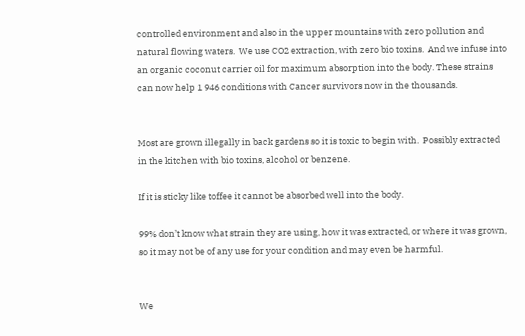controlled environment and also in the upper mountains with zero pollution and natural flowing waters.  We use CO2 extraction, with zero bio toxins.  And we infuse into an organic coconut carrier oil for maximum absorption into the body. These strains can now help 1 946 conditions with Cancer survivors now in the thousands.


Most are grown illegally in back gardens so it is toxic to begin with.  Possibly extracted in the kitchen with bio toxins, alcohol or benzene.

If it is sticky like toffee it cannot be absorbed well into the body.

99% don’t know what strain they are using, how it was extracted, or where it was grown, so it may not be of any use for your condition and may even be harmful.


We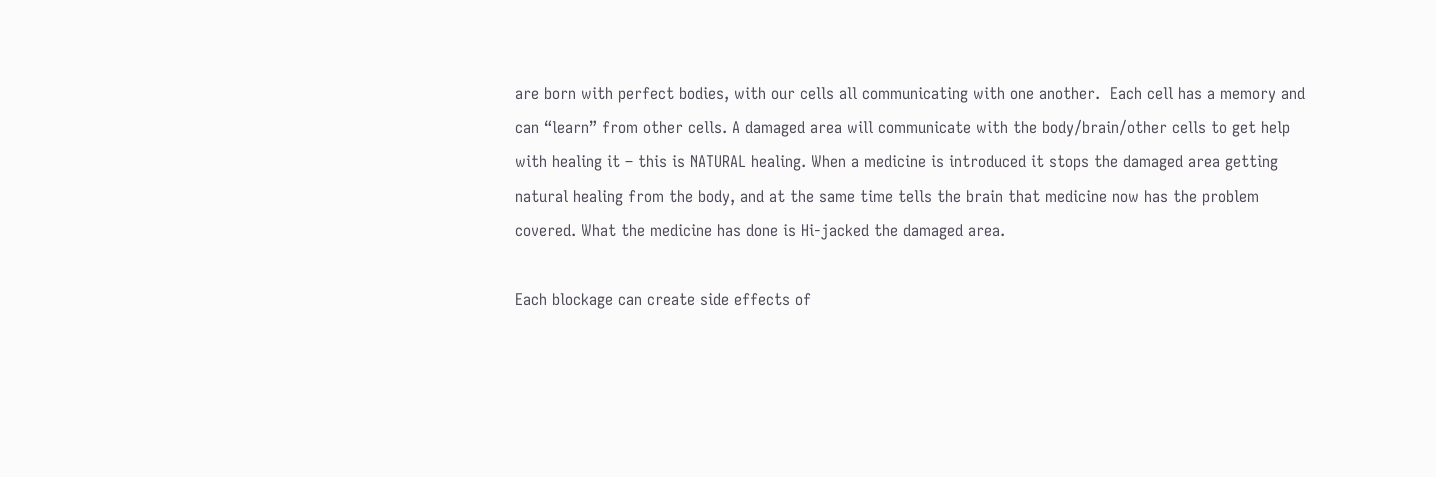are born with perfect bodies, with our cells all communicating with one another.  Each cell has a memory and can “learn” from other cells. A damaged area will communicate with the body/brain/other cells to get help with healing it – this is NATURAL healing. When a medicine is introduced it stops the damaged area getting natural healing from the body, and at the same time tells the brain that medicine now has the problem covered. What the medicine has done is Hi-jacked the damaged area.

Each blockage can create side effects of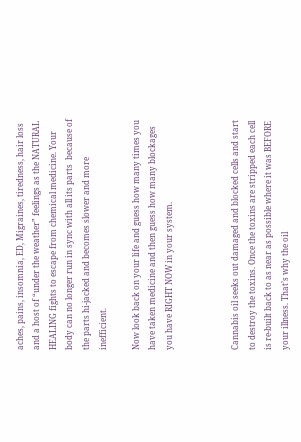aches, pains, insomnia, ED, Migraines, tiredness, hair loss and a host of “under the weather” feelings as the NATURAL HEALING fights to escape from chemical medicine. Your body can no longer run in sync with all its parts  because of the parts hi-jacked and becomes slower and more inefficient.

Now look back on your life and guess how many times you have taken medicine and then guess how many blockages you have RIGHT NOW in your system.



Cannabis oil seeks out damaged and blocked cells and start to destroy the toxins. Once the toxins are stripped each cell is re-built back to as near as possible where it was BEFORE your illness. That’s why the oil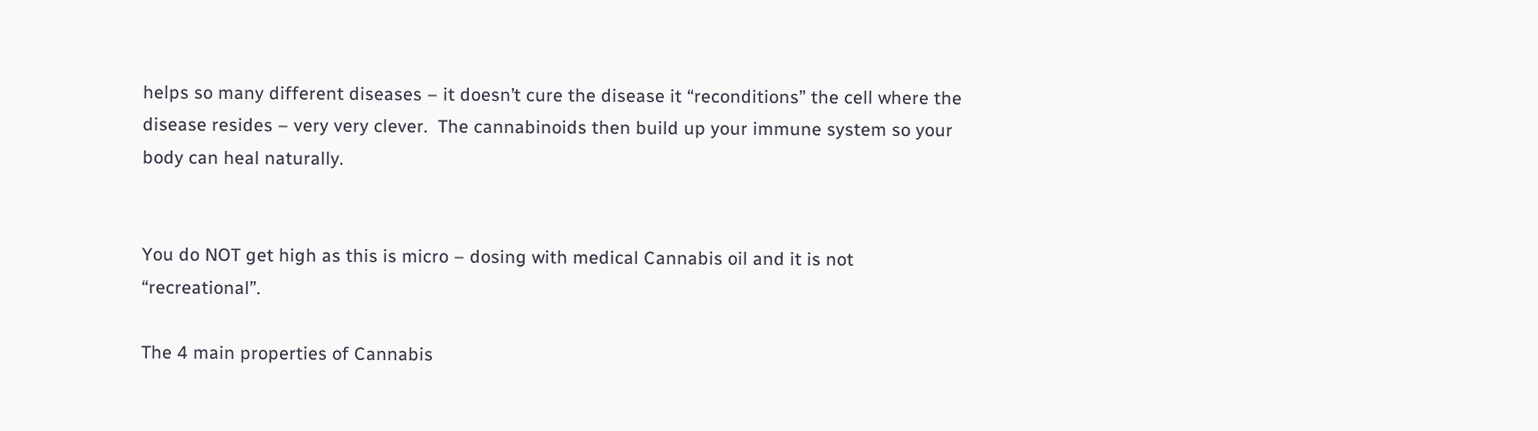helps so many different diseases – it doesn’t cure the disease it “reconditions” the cell where the disease resides – very very clever.  The cannabinoids then build up your immune system so your body can heal naturally.


You do NOT get high as this is micro – dosing with medical Cannabis oil and it is not “recreational”.

The 4 main properties of Cannabis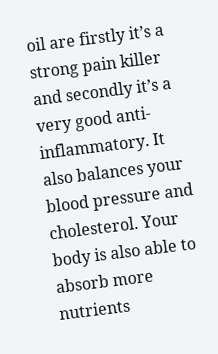oil are firstly it’s a strong pain killer and secondly it’s a very good anti-inflammatory. It also balances your blood pressure and cholesterol. Your body is also able to absorb more nutrients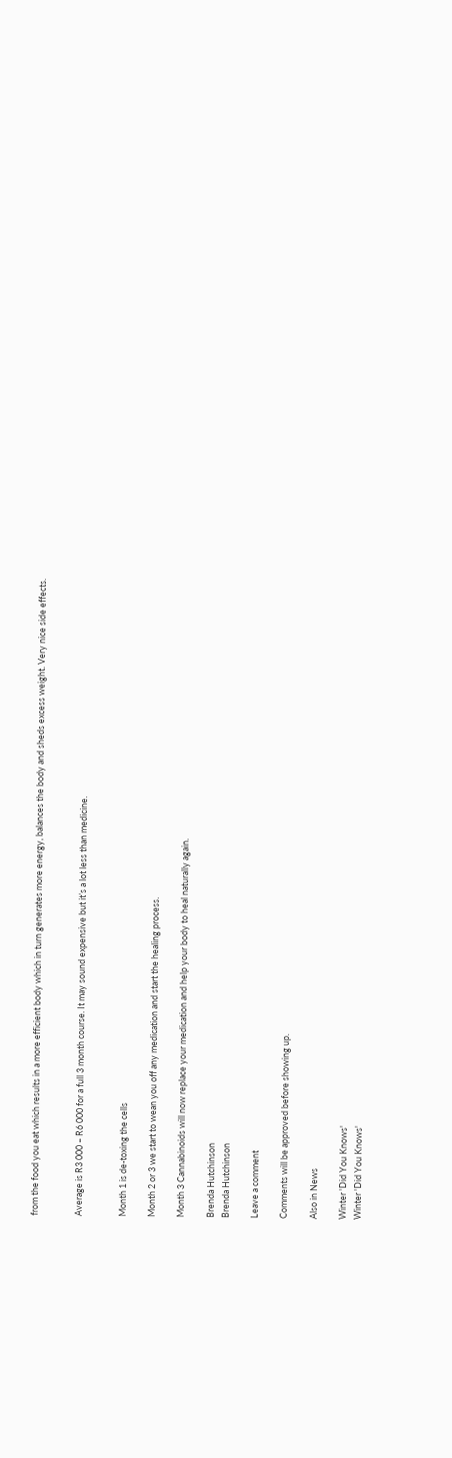from the food you eat which results in a more efficient body which in turn generates more energy, balances the body and sheds excess weight. Very nice side effects.


Average is R3 000 – R6 000 for a full 3 month course. It may sound expensive but it’s a lot less than medicine.


Month 1 is de-toxing the cells

Month 2 or 3 we start to wean you off any medication and start the healing process.

Month 3 Cannabinoids will now replace your medication and help your body to heal naturally again.

Brenda Hutchinson
Brenda Hutchinson

Leave a comment

Comments will be approved before showing up.

Also in News

Winter 'Did You Knows'
Winter 'Did You Knows'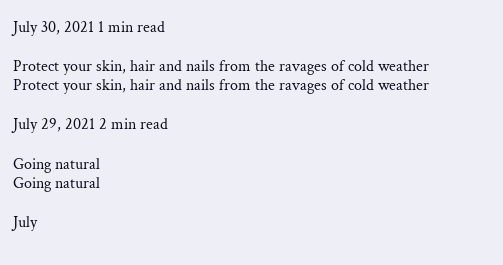July 30, 2021 1 min read

Protect your skin, hair and nails from the ravages of cold weather
Protect your skin, hair and nails from the ravages of cold weather

July 29, 2021 2 min read

Going natural
Going natural

July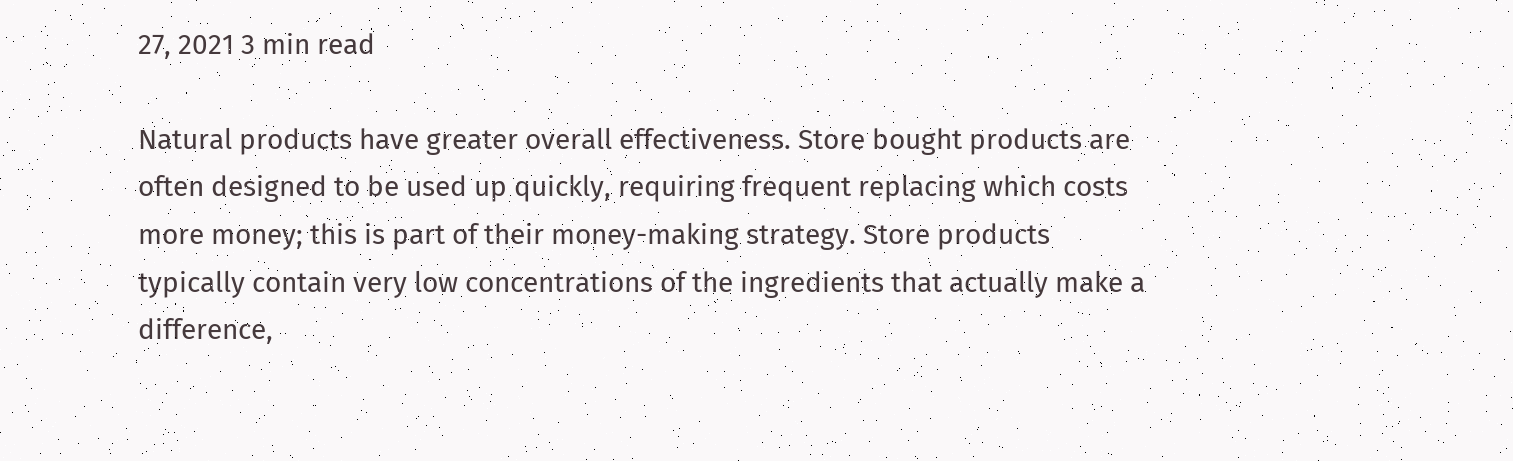27, 2021 3 min read

Natural products have greater overall effectiveness. Store bought products are often designed to be used up quickly, requiring frequent replacing which costs more money; this is part of their money-making strategy. Store products typically contain very low concentrations of the ingredients that actually make a difference,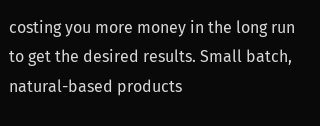costing you more money in the long run to get the desired results. Small batch, natural-based products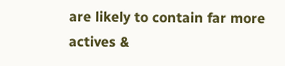are likely to contain far more actives &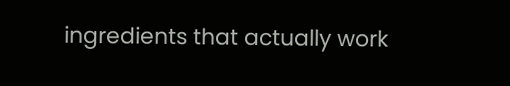ingredients that actually work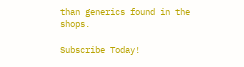than generics found in the shops.

Subscribe Today!